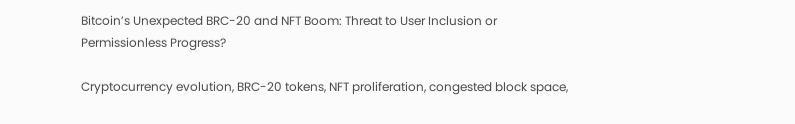Bitcoin’s Unexpected BRC-20 and NFT Boom: Threat to User Inclusion or Permissionless Progress?

Cryptocurrency evolution, BRC-20 tokens, NFT proliferation, congested block space,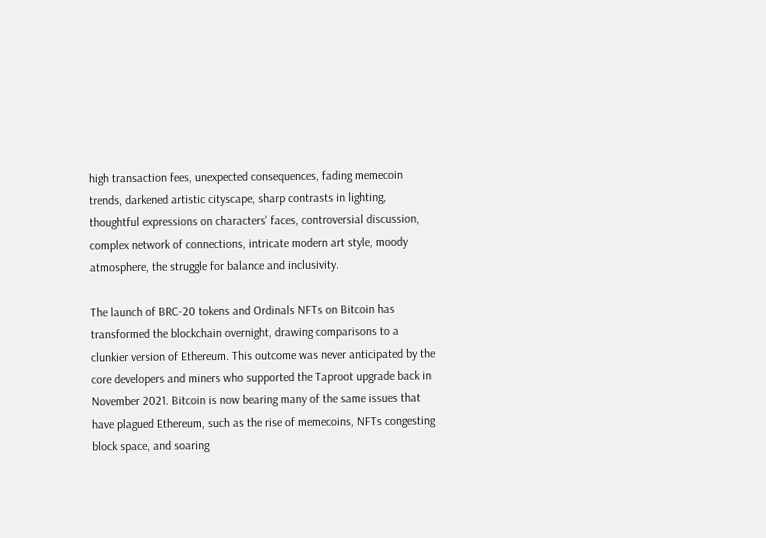high transaction fees, unexpected consequences, fading memecoin trends, darkened artistic cityscape, sharp contrasts in lighting, thoughtful expressions on characters' faces, controversial discussion, complex network of connections, intricate modern art style, moody atmosphere, the struggle for balance and inclusivity.

The launch of BRC-20 tokens and Ordinals NFTs on Bitcoin has transformed the blockchain overnight, drawing comparisons to a clunkier version of Ethereum. This outcome was never anticipated by the core developers and miners who supported the Taproot upgrade back in November 2021. Bitcoin is now bearing many of the same issues that have plagued Ethereum, such as the rise of memecoins, NFTs congesting block space, and soaring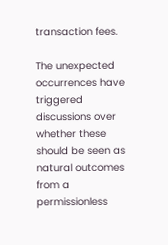transaction fees.

The unexpected occurrences have triggered discussions over whether these should be seen as natural outcomes from a permissionless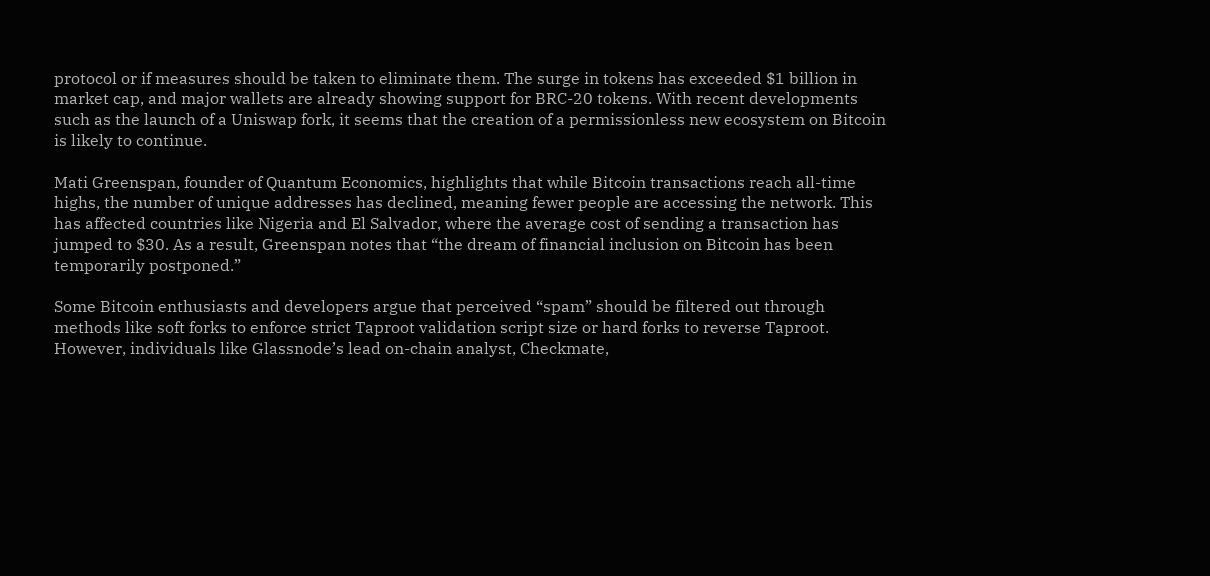protocol or if measures should be taken to eliminate them. The surge in tokens has exceeded $1 billion in market cap, and major wallets are already showing support for BRC-20 tokens. With recent developments such as the launch of a Uniswap fork, it seems that the creation of a permissionless new ecosystem on Bitcoin is likely to continue.

Mati Greenspan, founder of Quantum Economics, highlights that while Bitcoin transactions reach all-time highs, the number of unique addresses has declined, meaning fewer people are accessing the network. This has affected countries like Nigeria and El Salvador, where the average cost of sending a transaction has jumped to $30. As a result, Greenspan notes that “the dream of financial inclusion on Bitcoin has been temporarily postponed.”

Some Bitcoin enthusiasts and developers argue that perceived “spam” should be filtered out through methods like soft forks to enforce strict Taproot validation script size or hard forks to reverse Taproot. However, individuals like Glassnode’s lead on-chain analyst, Checkmate,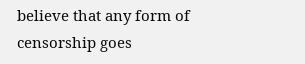believe that any form of censorship goes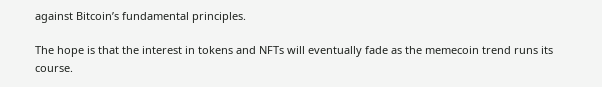against Bitcoin’s fundamental principles.

The hope is that the interest in tokens and NFTs will eventually fade as the memecoin trend runs its course.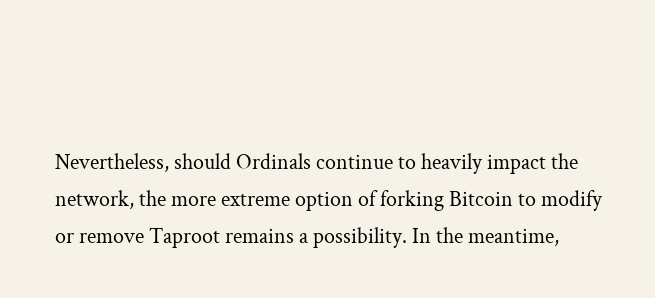Nevertheless, should Ordinals continue to heavily impact the network, the more extreme option of forking Bitcoin to modify or remove Taproot remains a possibility. In the meantime,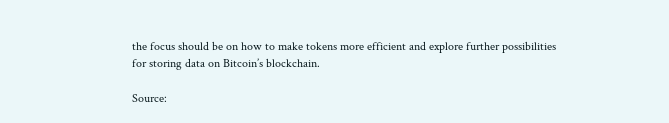the focus should be on how to make tokens more efficient and explore further possibilities for storing data on Bitcoin’s blockchain.

Source: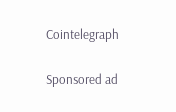Cointelegraph

Sponsored ad